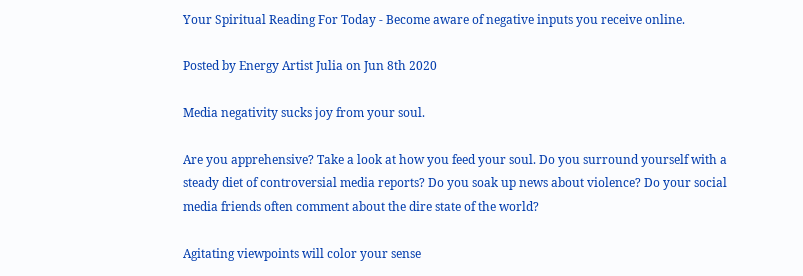Your Spiritual Reading For Today - Become aware of negative inputs you receive online.

Posted by Energy Artist Julia on Jun 8th 2020

Media negativity sucks joy from your soul.

Are you apprehensive? Take a look at how you feed your soul. Do you surround yourself with a steady diet of controversial media reports? Do you soak up news about violence? Do your social media friends often comment about the dire state of the world?

Agitating viewpoints will color your sense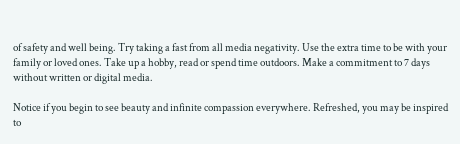of safety and well being. Try taking a fast from all media negativity. Use the extra time to be with your family or loved ones. Take up a hobby, read or spend time outdoors. Make a commitment to 7 days without written or digital media.

Notice if you begin to see beauty and infinite compassion everywhere. Refreshed, you may be inspired to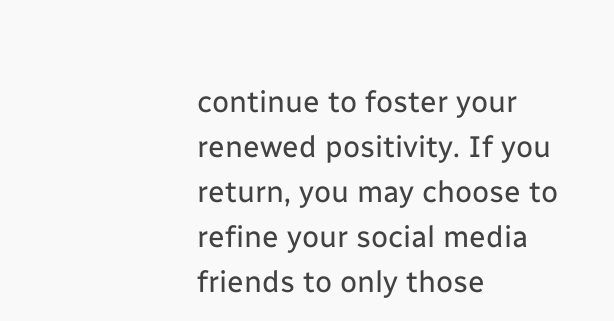continue to foster your renewed positivity. If you return, you may choose to refine your social media friends to only those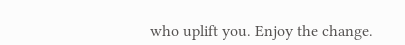who uplift you. Enjoy the change.